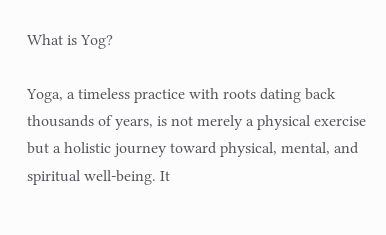What is Yog?

Yoga, a timeless practice with roots dating back thousands of years, is not merely a physical exercise but a holistic journey toward physical, mental, and spiritual well-being. It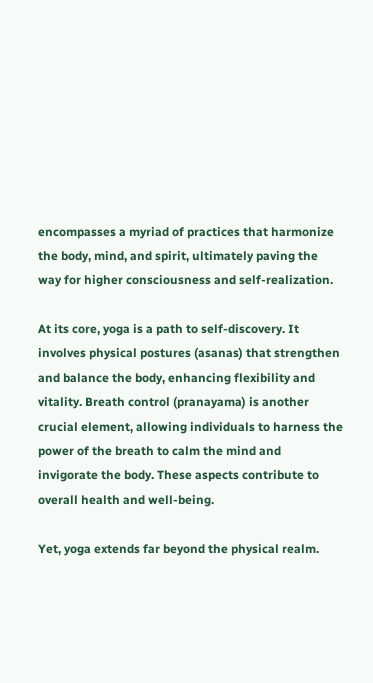encompasses a myriad of practices that harmonize the body, mind, and spirit, ultimately paving the way for higher consciousness and self-realization.

At its core, yoga is a path to self-discovery. It involves physical postures (asanas) that strengthen and balance the body, enhancing flexibility and vitality. Breath control (pranayama) is another crucial element, allowing individuals to harness the power of the breath to calm the mind and invigorate the body. These aspects contribute to overall health and well-being.

Yet, yoga extends far beyond the physical realm.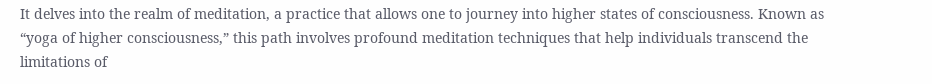It delves into the realm of meditation, a practice that allows one to journey into higher states of consciousness. Known as “yoga of higher consciousness,” this path involves profound meditation techniques that help individuals transcend the limitations of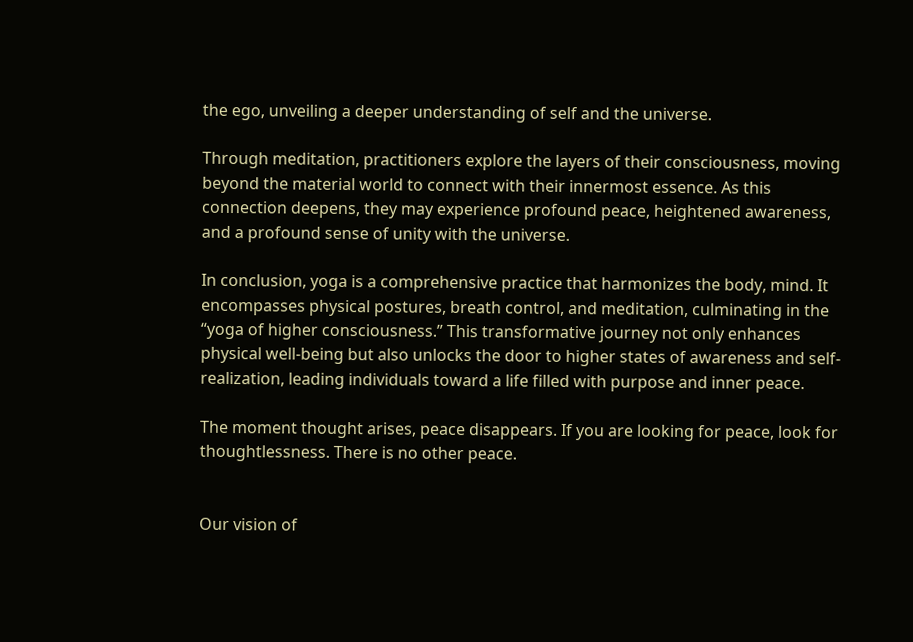the ego, unveiling a deeper understanding of self and the universe.

Through meditation, practitioners explore the layers of their consciousness, moving beyond the material world to connect with their innermost essence. As this connection deepens, they may experience profound peace, heightened awareness, and a profound sense of unity with the universe.

In conclusion, yoga is a comprehensive practice that harmonizes the body, mind. It encompasses physical postures, breath control, and meditation, culminating in the “yoga of higher consciousness.” This transformative journey not only enhances physical well-being but also unlocks the door to higher states of awareness and self-realization, leading individuals toward a life filled with purpose and inner peace.

The moment thought arises, peace disappears. If you are looking for peace, look for thoughtlessness. There is no other peace.


Our vision of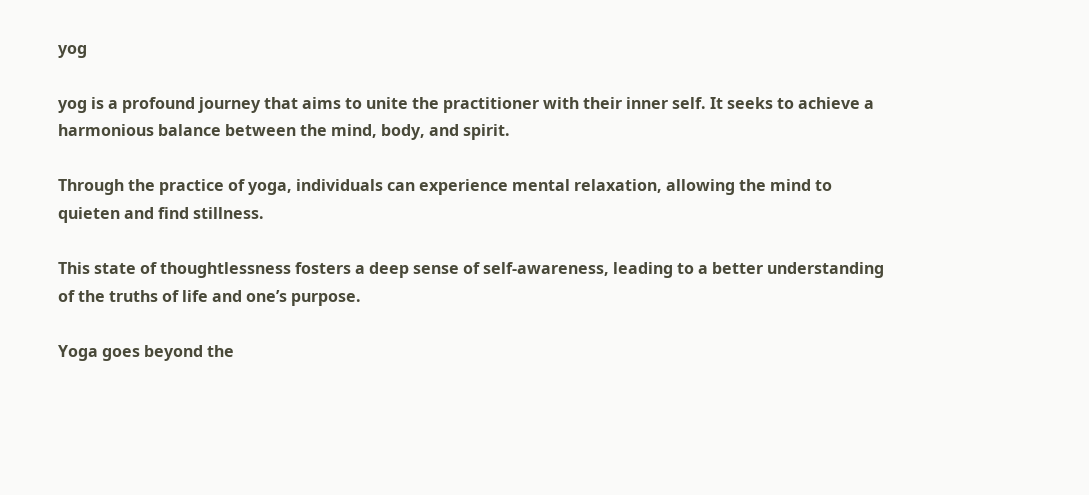yog

yog is a profound journey that aims to unite the practitioner with their inner self. It seeks to achieve a harmonious balance between the mind, body, and spirit.

Through the practice of yoga, individuals can experience mental relaxation, allowing the mind to quieten and find stillness.

This state of thoughtlessness fosters a deep sense of self-awareness, leading to a better understanding of the truths of life and one’s purpose.

Yoga goes beyond the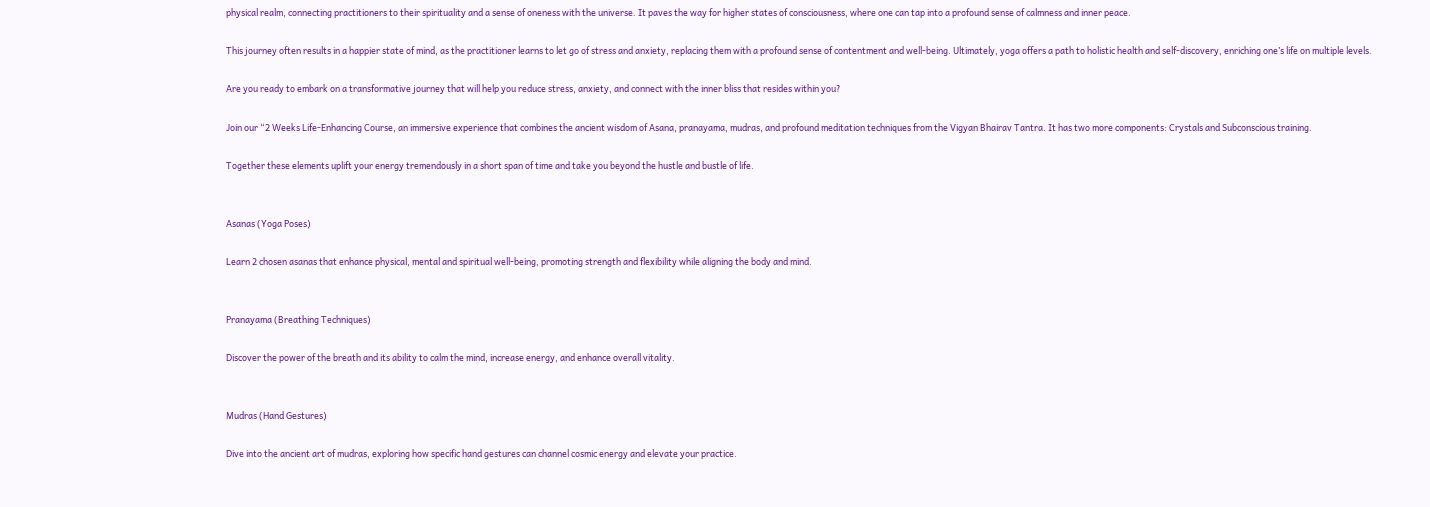physical realm, connecting practitioners to their spirituality and a sense of oneness with the universe. It paves the way for higher states of consciousness, where one can tap into a profound sense of calmness and inner peace.

This journey often results in a happier state of mind, as the practitioner learns to let go of stress and anxiety, replacing them with a profound sense of contentment and well-being. Ultimately, yoga offers a path to holistic health and self-discovery, enriching one’s life on multiple levels.

Are you ready to embark on a transformative journey that will help you reduce stress, anxiety, and connect with the inner bliss that resides within you?

Join our “2 Weeks Life-Enhancing Course, an immersive experience that combines the ancient wisdom of Asana, pranayama, mudras, and profound meditation techniques from the Vigyan Bhairav Tantra. It has two more components: Crystals and Subconscious training.

Together these elements uplift your energy tremendously in a short span of time and take you beyond the hustle and bustle of life.


Asanas (Yoga Poses)

Learn 2 chosen asanas that enhance physical, mental and spiritual well-being, promoting strength and flexibility while aligning the body and mind.


Pranayama (Breathing Techniques)

Discover the power of the breath and its ability to calm the mind, increase energy, and enhance overall vitality.


Mudras (Hand Gestures)

Dive into the ancient art of mudras, exploring how specific hand gestures can channel cosmic energy and elevate your practice.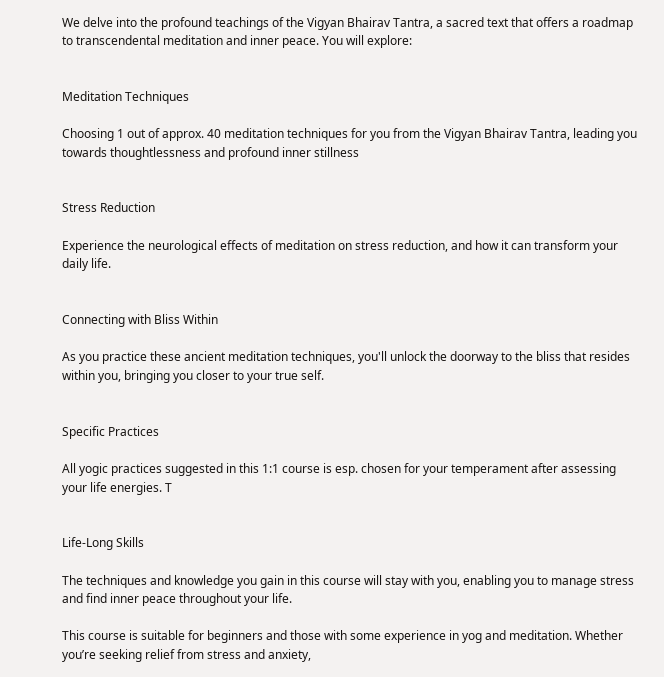We delve into the profound teachings of the Vigyan Bhairav Tantra, a sacred text that offers a roadmap to transcendental meditation and inner peace. You will explore:


Meditation Techniques

Choosing 1 out of approx. 40 meditation techniques for you from the Vigyan Bhairav Tantra, leading you towards thoughtlessness and profound inner stillness


Stress Reduction

Experience the neurological effects of meditation on stress reduction, and how it can transform your daily life.


Connecting with Bliss Within

As you practice these ancient meditation techniques, you'll unlock the doorway to the bliss that resides within you, bringing you closer to your true self.


Specific Practices

All yogic practices suggested in this 1:1 course is esp. chosen for your temperament after assessing your life energies. T


Life-Long Skills

The techniques and knowledge you gain in this course will stay with you, enabling you to manage stress and find inner peace throughout your life.

This course is suitable for beginners and those with some experience in yog and meditation. Whether you’re seeking relief from stress and anxiety,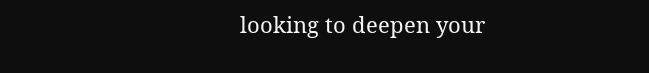looking to deepen your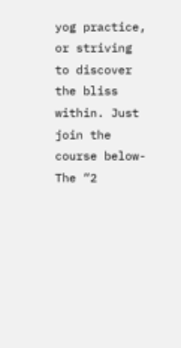yog practice, or striving to discover the bliss within. Just join the course below- The “2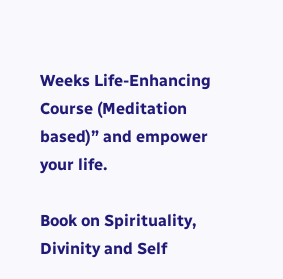Weeks Life-Enhancing Course (Meditation based)” and empower your life.

Book on Spirituality, Divinity and Self